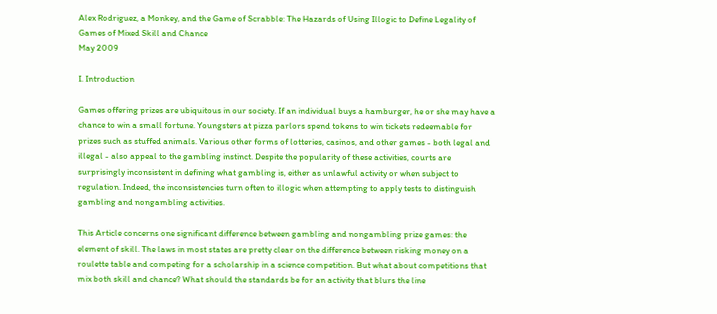Alex Rodriguez, a Monkey, and the Game of Scrabble: The Hazards of Using Illogic to Define Legality of Games of Mixed Skill and Chance
May 2009

I. Introduction

Games offering prizes are ubiquitous in our society. If an individual buys a hamburger, he or she may have a chance to win a small fortune. Youngsters at pizza parlors spend tokens to win tickets redeemable for prizes such as stuffed animals. Various other forms of lotteries, casinos, and other games - both legal and illegal - also appeal to the gambling instinct. Despite the popularity of these activities, courts are surprisingly inconsistent in defining what gambling is, either as unlawful activity or when subject to regulation. Indeed, the inconsistencies turn often to illogic when attempting to apply tests to distinguish gambling and nongambling activities.

This Article concerns one significant difference between gambling and nongambling prize games: the element of skill. The laws in most states are pretty clear on the difference between risking money on a roulette table and competing for a scholarship in a science competition. But what about competitions that mix both skill and chance? What should the standards be for an activity that blurs the line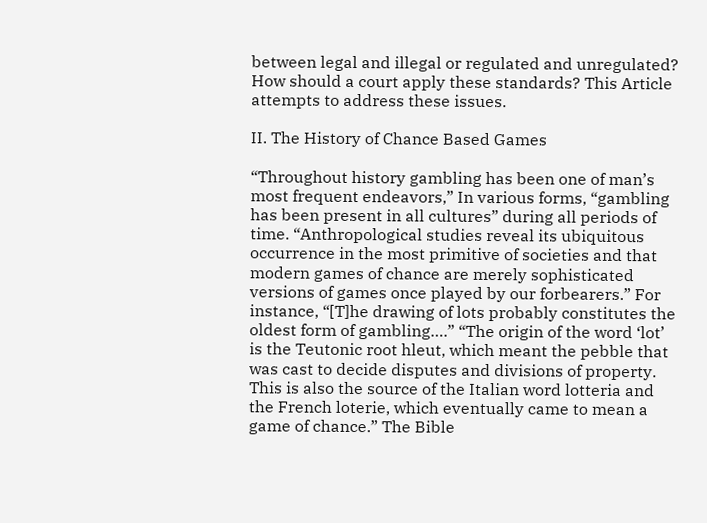between legal and illegal or regulated and unregulated? How should a court apply these standards? This Article attempts to address these issues.

II. The History of Chance Based Games

“Throughout history gambling has been one of man’s most frequent endeavors,” In various forms, “gambling has been present in all cultures” during all periods of time. “Anthropological studies reveal its ubiquitous occurrence in the most primitive of societies and that modern games of chance are merely sophisticated versions of games once played by our forbearers.” For instance, “[T]he drawing of lots probably constitutes the oldest form of gambling….” “The origin of the word ‘lot’ is the Teutonic root hleut, which meant the pebble that was cast to decide disputes and divisions of property. This is also the source of the Italian word lotteria and the French loterie, which eventually came to mean a game of chance.” The Bible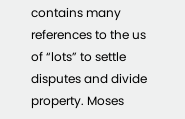contains many references to the us of “lots” to settle disputes and divide property. Moses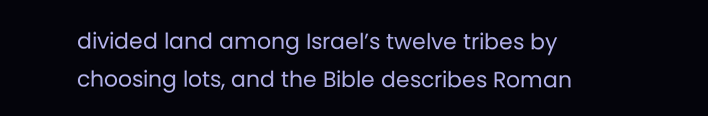divided land among Israel’s twelve tribes by choosing lots, and the Bible describes Roman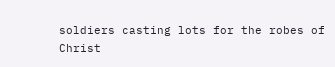soldiers casting lots for the robes of Christ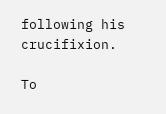following his crucifixion.

To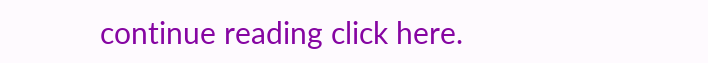continue reading click here.